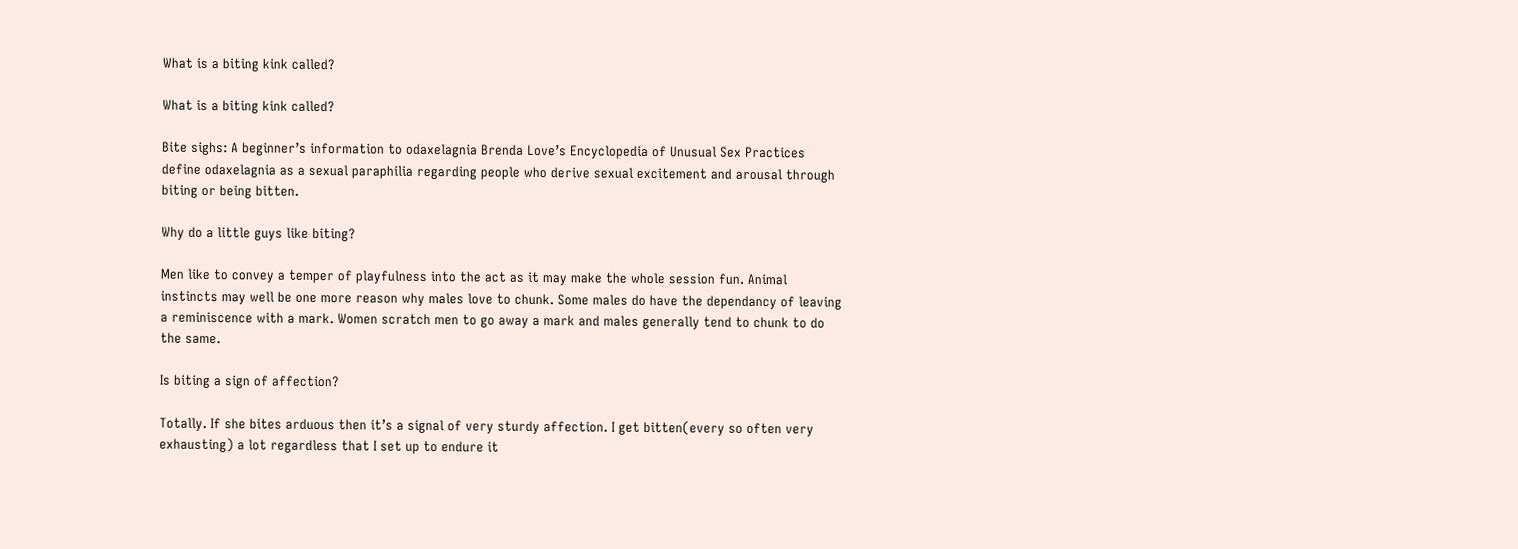What is a biting kink called?

What is a biting kink called?

Bite sighs: A beginner’s information to odaxelagnia Brenda Love’s Encyclopedia of Unusual Sex Practices define odaxelagnia as a sexual paraphilia regarding people who derive sexual excitement and arousal through biting or being bitten.

Why do a little guys like biting?

Men like to convey a temper of playfulness into the act as it may make the whole session fun. Animal instincts may well be one more reason why males love to chunk. Some males do have the dependancy of leaving a reminiscence with a mark. Women scratch men to go away a mark and males generally tend to chunk to do the same.

Is biting a sign of affection?

Totally. If she bites arduous then it’s a signal of very sturdy affection. I get bitten(every so often very exhausting) a lot regardless that I set up to endure it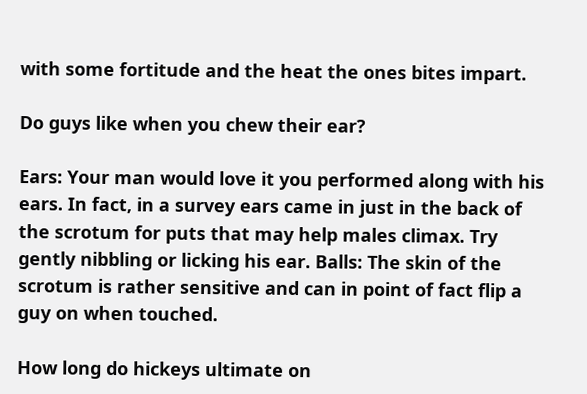with some fortitude and the heat the ones bites impart.

Do guys like when you chew their ear?

Ears: Your man would love it you performed along with his ears. In fact, in a survey ears came in just in the back of the scrotum for puts that may help males climax. Try gently nibbling or licking his ear. Balls: The skin of the scrotum is rather sensitive and can in point of fact flip a guy on when touched.

How long do hickeys ultimate on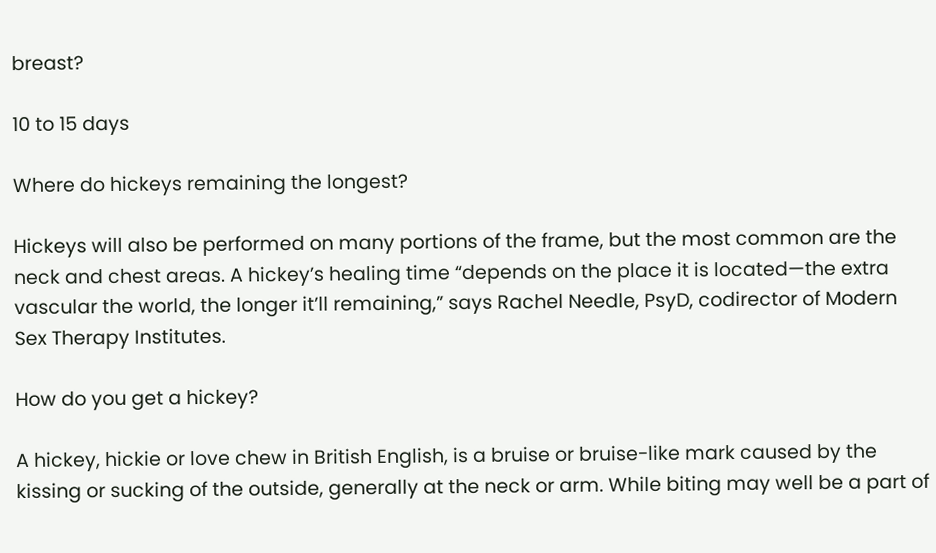breast?

10 to 15 days

Where do hickeys remaining the longest?

Hickeys will also be performed on many portions of the frame, but the most common are the neck and chest areas. A hickey’s healing time “depends on the place it is located—the extra vascular the world, the longer it’ll remaining,” says Rachel Needle, PsyD, codirector of Modern Sex Therapy Institutes.

How do you get a hickey?

A hickey, hickie or love chew in British English, is a bruise or bruise-like mark caused by the kissing or sucking of the outside, generally at the neck or arm. While biting may well be a part of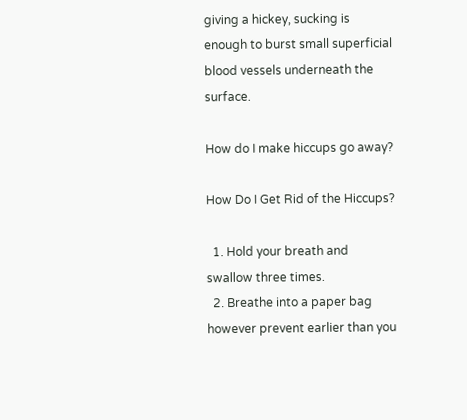giving a hickey, sucking is enough to burst small superficial blood vessels underneath the surface.

How do I make hiccups go away?

How Do I Get Rid of the Hiccups?

  1. Hold your breath and swallow three times.
  2. Breathe into a paper bag however prevent earlier than you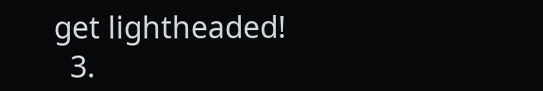get lightheaded!
  3.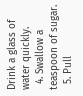Drink a glass of water quickly.
  4. Swallow a teaspoon of sugar.
  5. Pull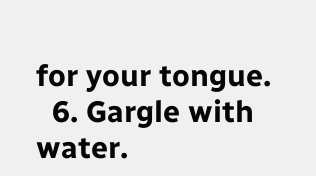for your tongue.
  6. Gargle with water.